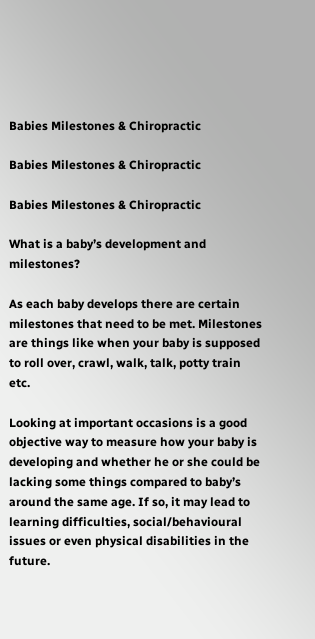Babies Milestones & Chiropractic

Babies Milestones & Chiropractic

Babies Milestones & Chiropractic

What is a baby’s development and milestones?

As each baby develops there are certain milestones that need to be met. Milestones are things like when your baby is supposed to roll over, crawl, walk, talk, potty train etc.

Looking at important occasions is a good objective way to measure how your baby is developing and whether he or she could be lacking some things compared to baby’s around the same age. If so, it may lead to learning difficulties, social/behavioural issues or even physical disabilities in the future.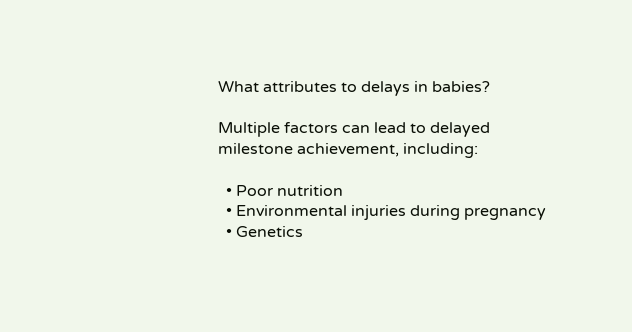What attributes to delays in babies?

Multiple factors can lead to delayed milestone achievement, including:

  • Poor nutrition
  • Environmental injuries during pregnancy
  • Genetics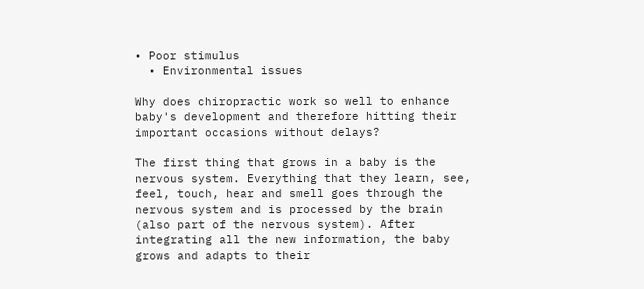• Poor stimulus
  • Environmental issues

Why does chiropractic work so well to enhance baby's development and therefore hitting their important occasions without delays?

The first thing that grows in a baby is the nervous system. Everything that they learn, see, feel, touch, hear and smell goes through the nervous system and is processed by the brain (also part of the nervous system). After integrating all the new information, the baby grows and adapts to their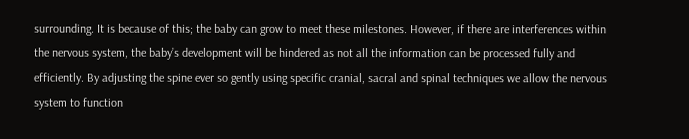surrounding. It is because of this; the baby can grow to meet these milestones. However, if there are interferences within the nervous system, the baby’s development will be hindered as not all the information can be processed fully and efficiently. By adjusting the spine ever so gently using specific cranial, sacral and spinal techniques we allow the nervous system to function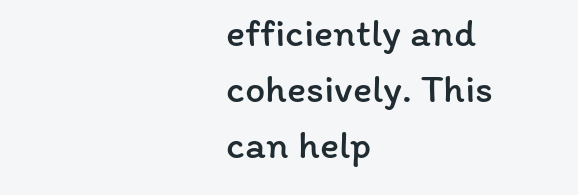efficiently and cohesively. This can help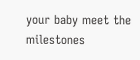your baby meet the milestones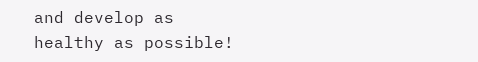and develop as healthy as possible!